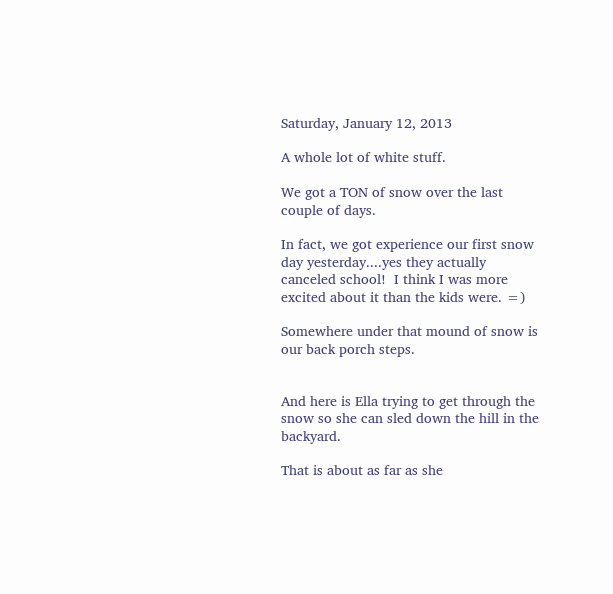Saturday, January 12, 2013

A whole lot of white stuff.

We got a TON of snow over the last couple of days.

In fact, we got experience our first snow day yesterday....yes they actually canceled school!  I think I was more excited about it than the kids were. =)

Somewhere under that mound of snow is our back porch steps.


And here is Ella trying to get through the snow so she can sled down the hill in the backyard.

That is about as far as she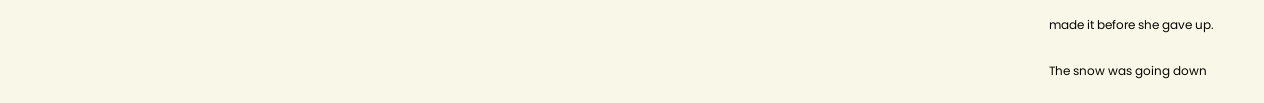made it before she gave up.

The snow was going down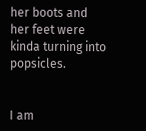her boots and her feet were kinda turning into popsicles.


I am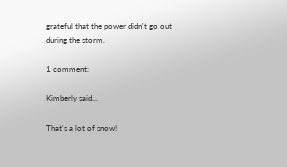grateful that the power didn't go out during the storm.

1 comment:

Kimberly said...

That's a lot of snow!